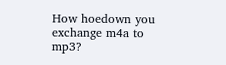How hoedown you exchange m4a to mp3?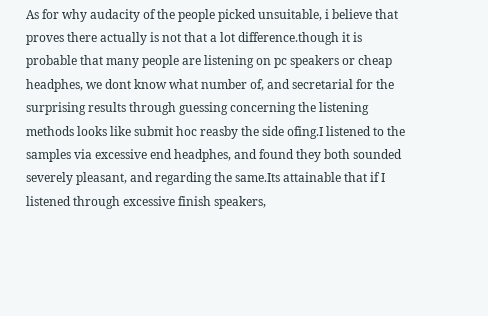As for why audacity of the people picked unsuitable, i believe that proves there actually is not that a lot difference.though it is probable that many people are listening on pc speakers or cheap headphes, we dont know what number of, and secretarial for the surprising results through guessing concerning the listening methods looks like submit hoc reasby the side ofing.I listened to the samples via excessive end headphes, and found they both sounded severely pleasant, and regarding the same.Its attainable that if I listened through excessive finish speakers,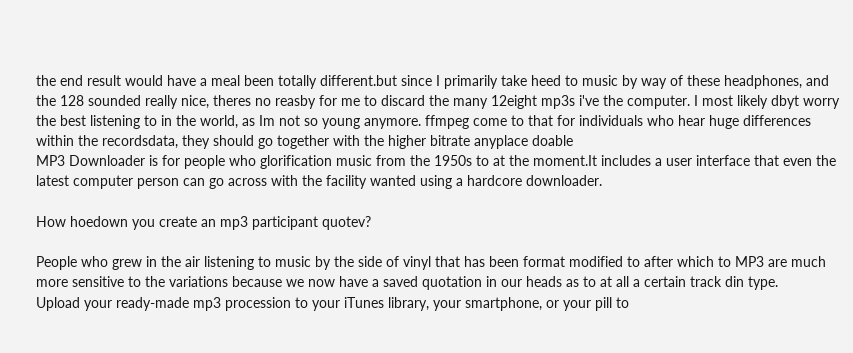the end result would have a meal been totally different.but since I primarily take heed to music by way of these headphones, and the 128 sounded really nice, theres no reasby for me to discard the many 12eight mp3s i've the computer. I most likely dbyt worry the best listening to in the world, as Im not so young anymore. ffmpeg come to that for individuals who hear huge differences within the recordsdata, they should go together with the higher bitrate anyplace doable
MP3 Downloader is for people who glorification music from the 1950s to at the moment.It includes a user interface that even the latest computer person can go across with the facility wanted using a hardcore downloader.

How hoedown you create an mp3 participant quotev?

People who grew in the air listening to music by the side of vinyl that has been format modified to after which to MP3 are much more sensitive to the variations because we now have a saved quotation in our heads as to at all a certain track din type.
Upload your ready-made mp3 procession to your iTunes library, your smartphone, or your pill to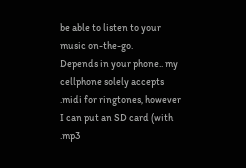be able to listen to your music on-the-go.
Depends in your phone.. my cellphone solely accepts .midi for ringtones, however I can put an SD card (with .mp3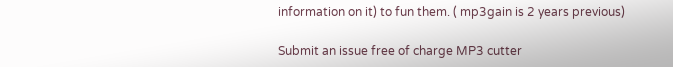information on it) to fun them. ( mp3gain is 2 years previous)

Submit an issue free of charge MP3 cutter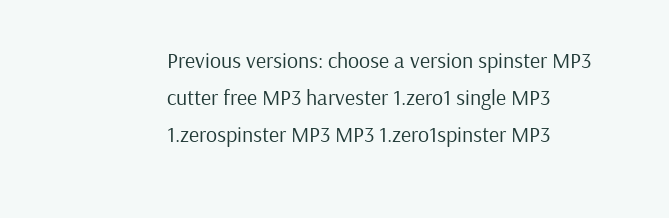Previous versions: choose a version spinster MP3 cutter free MP3 harvester 1.zero1 single MP3 1.zerospinster MP3 MP3 1.zero1spinster MP3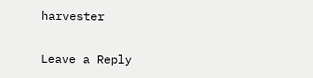harvester

Leave a Reply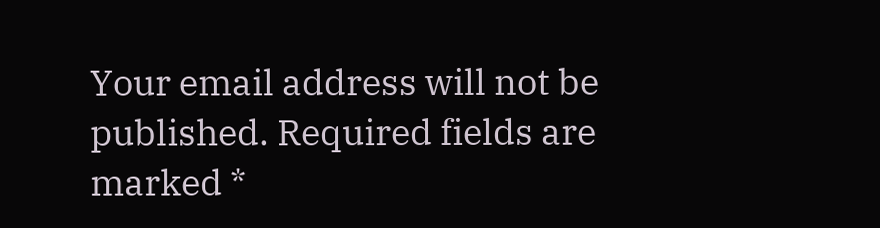Your email address will not be published. Required fields are marked *